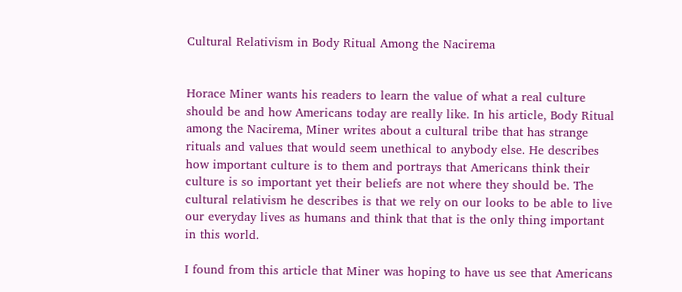Cultural Relativism in Body Ritual Among the Nacirema


Horace Miner wants his readers to learn the value of what a real culture should be and how Americans today are really like. In his article, Body Ritual among the Nacirema, Miner writes about a cultural tribe that has strange rituals and values that would seem unethical to anybody else. He describes how important culture is to them and portrays that Americans think their culture is so important yet their beliefs are not where they should be. The cultural relativism he describes is that we rely on our looks to be able to live our everyday lives as humans and think that that is the only thing important in this world.

I found from this article that Miner was hoping to have us see that Americans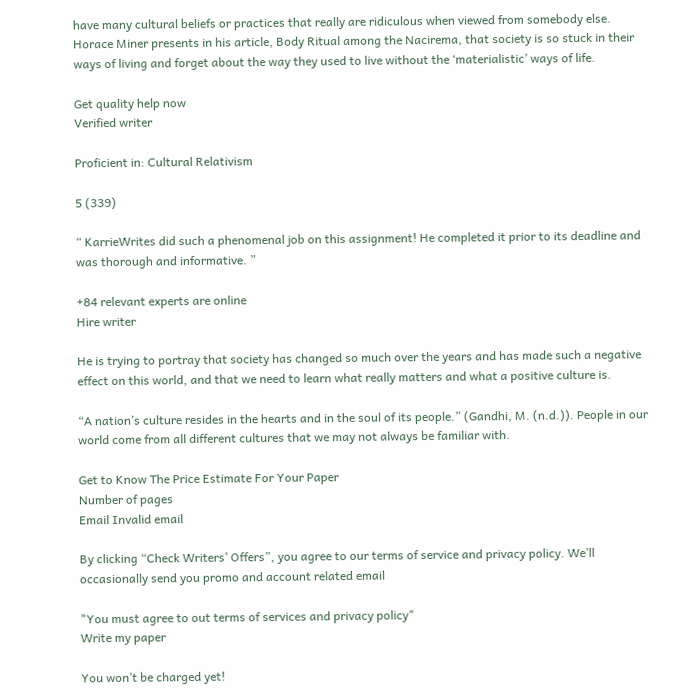have many cultural beliefs or practices that really are ridiculous when viewed from somebody else. Horace Miner presents in his article, Body Ritual among the Nacirema, that society is so stuck in their ways of living and forget about the way they used to live without the ‘materialistic’ ways of life.

Get quality help now
Verified writer

Proficient in: Cultural Relativism

5 (339)

“ KarrieWrites did such a phenomenal job on this assignment! He completed it prior to its deadline and was thorough and informative. ”

+84 relevant experts are online
Hire writer

He is trying to portray that society has changed so much over the years and has made such a negative effect on this world, and that we need to learn what really matters and what a positive culture is.

“A nation’s culture resides in the hearts and in the soul of its people.” (Gandhi, M. (n.d.)). People in our world come from all different cultures that we may not always be familiar with.

Get to Know The Price Estimate For Your Paper
Number of pages
Email Invalid email

By clicking “Check Writers’ Offers”, you agree to our terms of service and privacy policy. We’ll occasionally send you promo and account related email

"You must agree to out terms of services and privacy policy"
Write my paper

You won’t be charged yet!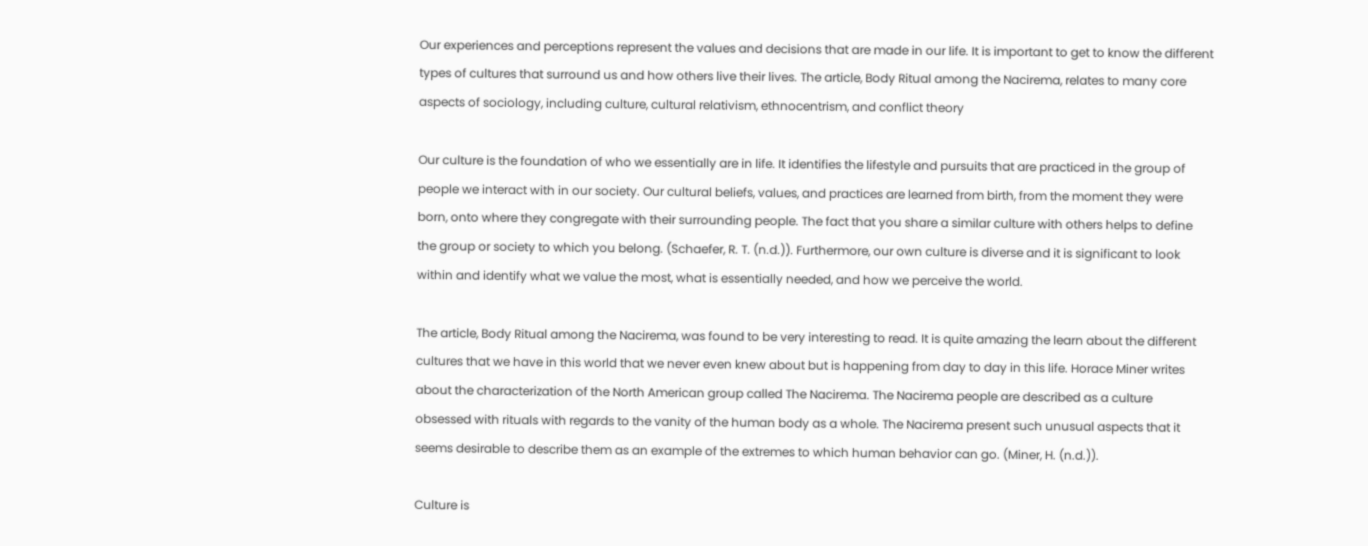Our experiences and perceptions represent the values and decisions that are made in our life. It is important to get to know the different types of cultures that surround us and how others live their lives. The article, Body Ritual among the Nacirema, relates to many core aspects of sociology, including culture, cultural relativism, ethnocentrism, and conflict theory

Our culture is the foundation of who we essentially are in life. It identifies the lifestyle and pursuits that are practiced in the group of people we interact with in our society. Our cultural beliefs, values, and practices are learned from birth, from the moment they were born, onto where they congregate with their surrounding people. The fact that you share a similar culture with others helps to define the group or society to which you belong. (Schaefer, R. T. (n.d.)). Furthermore, our own culture is diverse and it is significant to look within and identify what we value the most, what is essentially needed, and how we perceive the world.

The article, Body Ritual among the Nacirema, was found to be very interesting to read. It is quite amazing the learn about the different cultures that we have in this world that we never even knew about but is happening from day to day in this life. Horace Miner writes about the characterization of the North American group called The Nacirema. The Nacirema people are described as a culture obsessed with rituals with regards to the vanity of the human body as a whole. The Nacirema present such unusual aspects that it seems desirable to describe them as an example of the extremes to which human behavior can go. (Miner, H. (n.d.)).

Culture is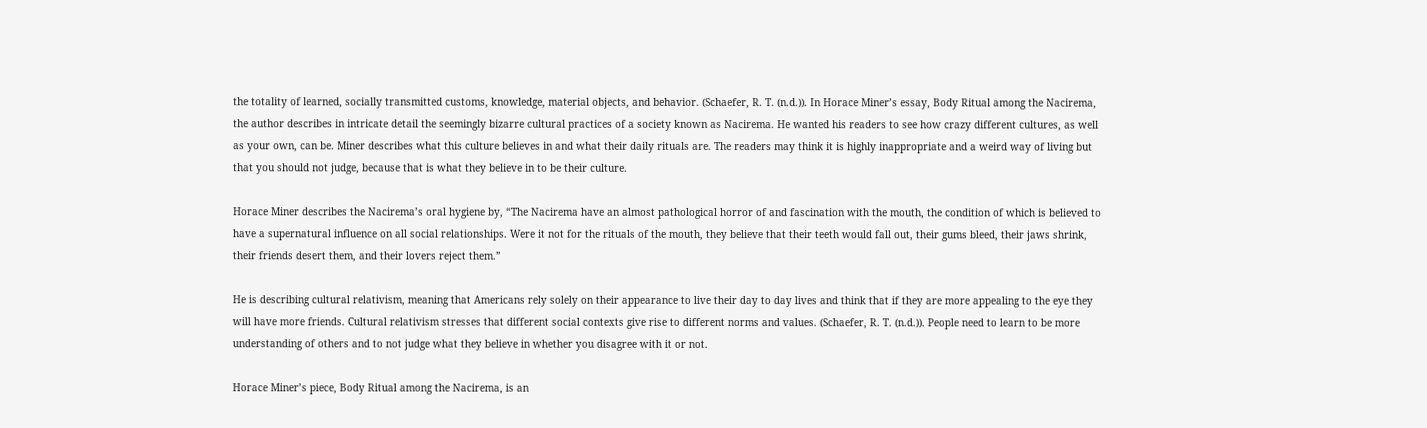the totality of learned, socially transmitted customs, knowledge, material objects, and behavior. (Schaefer, R. T. (n.d.)). In Horace Miner’s essay, Body Ritual among the Nacirema, the author describes in intricate detail the seemingly bizarre cultural practices of a society known as Nacirema. He wanted his readers to see how crazy different cultures, as well as your own, can be. Miner describes what this culture believes in and what their daily rituals are. The readers may think it is highly inappropriate and a weird way of living but that you should not judge, because that is what they believe in to be their culture.

Horace Miner describes the Nacirema’s oral hygiene by, “The Nacirema have an almost pathological horror of and fascination with the mouth, the condition of which is believed to have a supernatural influence on all social relationships. Were it not for the rituals of the mouth, they believe that their teeth would fall out, their gums bleed, their jaws shrink, their friends desert them, and their lovers reject them.”

He is describing cultural relativism, meaning that Americans rely solely on their appearance to live their day to day lives and think that if they are more appealing to the eye they will have more friends. Cultural relativism stresses that different social contexts give rise to different norms and values. (Schaefer, R. T. (n.d.)). People need to learn to be more understanding of others and to not judge what they believe in whether you disagree with it or not.

Horace Miner’s piece, Body Ritual among the Nacirema, is an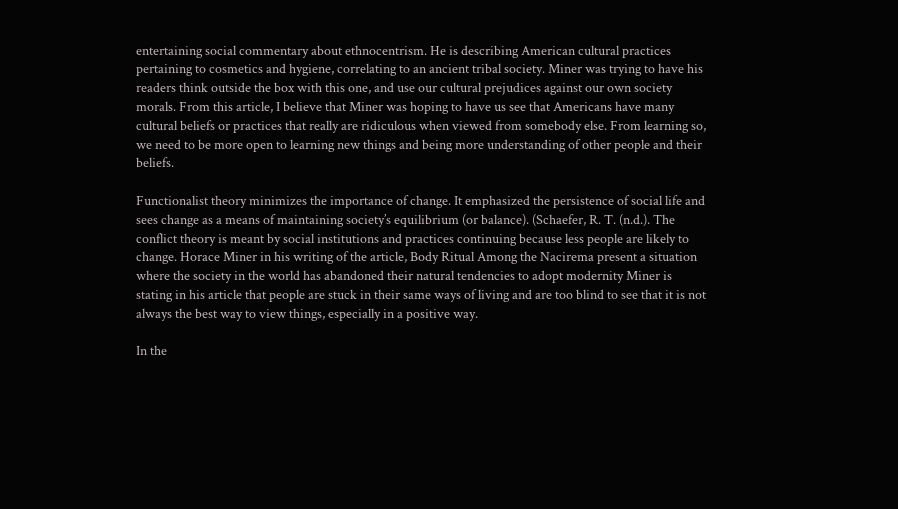entertaining social commentary about ethnocentrism. He is describing American cultural practices pertaining to cosmetics and hygiene, correlating to an ancient tribal society. Miner was trying to have his readers think outside the box with this one, and use our cultural prejudices against our own society morals. From this article, I believe that Miner was hoping to have us see that Americans have many cultural beliefs or practices that really are ridiculous when viewed from somebody else. From learning so, we need to be more open to learning new things and being more understanding of other people and their beliefs.

Functionalist theory minimizes the importance of change. It emphasized the persistence of social life and sees change as a means of maintaining society’s equilibrium (or balance). (Schaefer, R. T. (n.d.). The conflict theory is meant by social institutions and practices continuing because less people are likely to change. Horace Miner in his writing of the article, Body Ritual Among the Nacirema present a situation where the society in the world has abandoned their natural tendencies to adopt modernity Miner is stating in his article that people are stuck in their same ways of living and are too blind to see that it is not always the best way to view things, especially in a positive way.

In the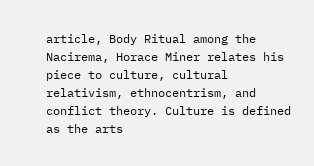article, Body Ritual among the Nacirema, Horace Miner relates his piece to culture, cultural relativism, ethnocentrism, and conflict theory. Culture is defined as the arts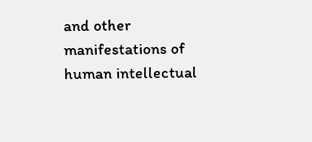and other manifestations of human intellectual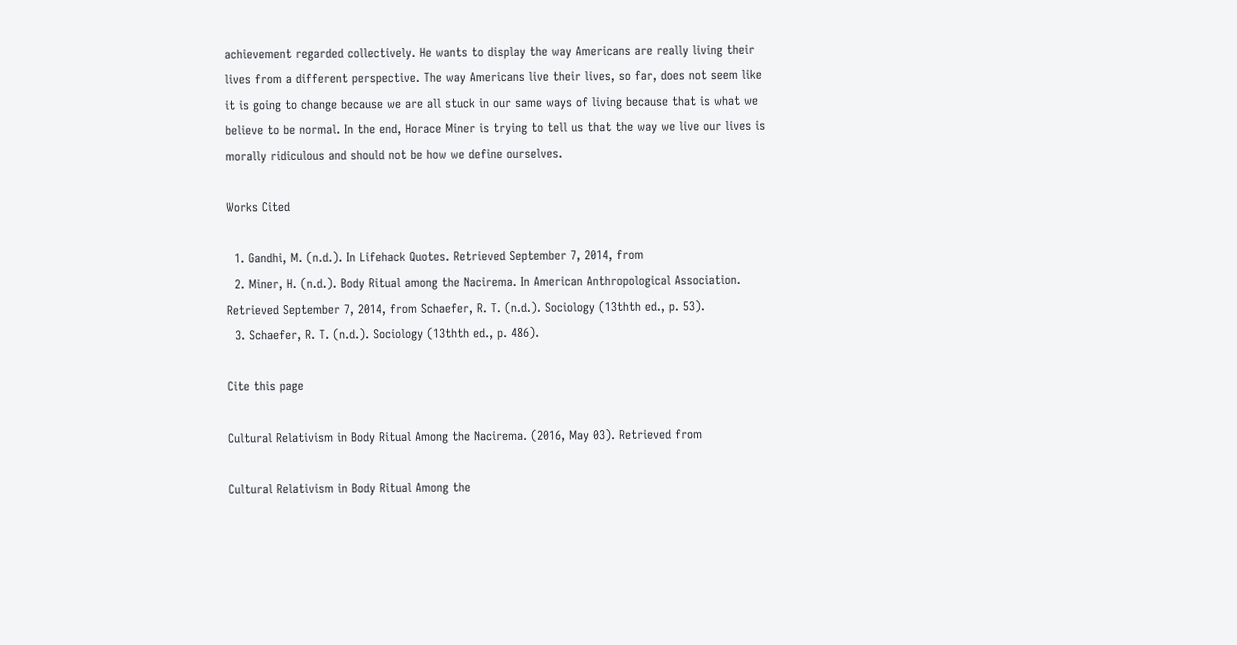achievement regarded collectively. He wants to display the way Americans are really living their lives from a different perspective. The way Americans live their lives, so far, does not seem like it is going to change because we are all stuck in our same ways of living because that is what we believe to be normal. In the end, Horace Miner is trying to tell us that the way we live our lives is morally ridiculous and should not be how we define ourselves.

Works Cited

  1. Gandhi, M. (n.d.). In Lifehack Quotes. Retrieved September 7, 2014, from
  2. Miner, H. (n.d.). Body Ritual among the Nacirema. In American Anthropological Association. Retrieved September 7, 2014, from Schaefer, R. T. (n.d.). Sociology (13thth ed., p. 53).
  3. Schaefer, R. T. (n.d.). Sociology (13thth ed., p. 486).

Cite this page

Cultural Relativism in Body Ritual Among the Nacirema. (2016, May 03). Retrieved from

Cultural Relativism in Body Ritual Among the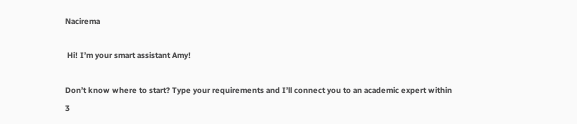Nacirema

 Hi! I’m your smart assistant Amy!

Don’t know where to start? Type your requirements and I’ll connect you to an academic expert within 3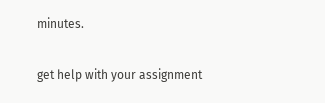minutes.

get help with your assignment